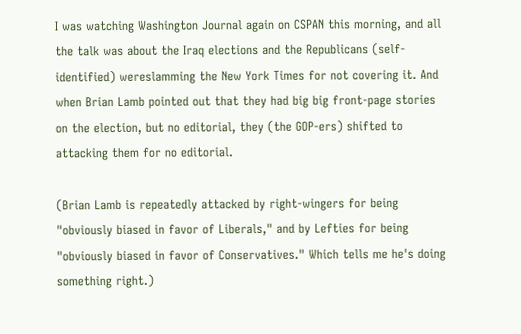I was watching Washington Journal again on CSPAN this morning, and all the talk was about the Iraq elections and the Republicans (self-identified) wereslamming the New York Times for not covering it. And when Brian Lamb pointed out that they had big big front-page stories on the election, but no editorial, they (the GOP-ers) shifted to attacking them for no editorial.

(Brian Lamb is repeatedly attacked by right-wingers for being "obviously biased in favor of Liberals," and by Lefties for being "obviously biased in favor of Conservatives." Which tells me he's doing something right.)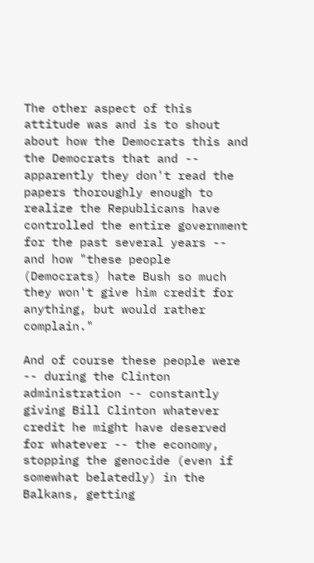The other aspect of this attitude was and is to shout about how the Democrats this and the Democrats that and -- apparently they don't read the papers thoroughly enough to realize the Republicans have controlled the entire government for the past several years -- and how "these people (Democrats) hate Bush so much they won't give him credit for anything, but would rather complain."

And of course these people were -- during the Clinton administration -- constantly giving Bill Clinton whatever credit he might have deserved for whatever -- the economy, stopping the genocide (even if somewhat belatedly) in the Balkans, getting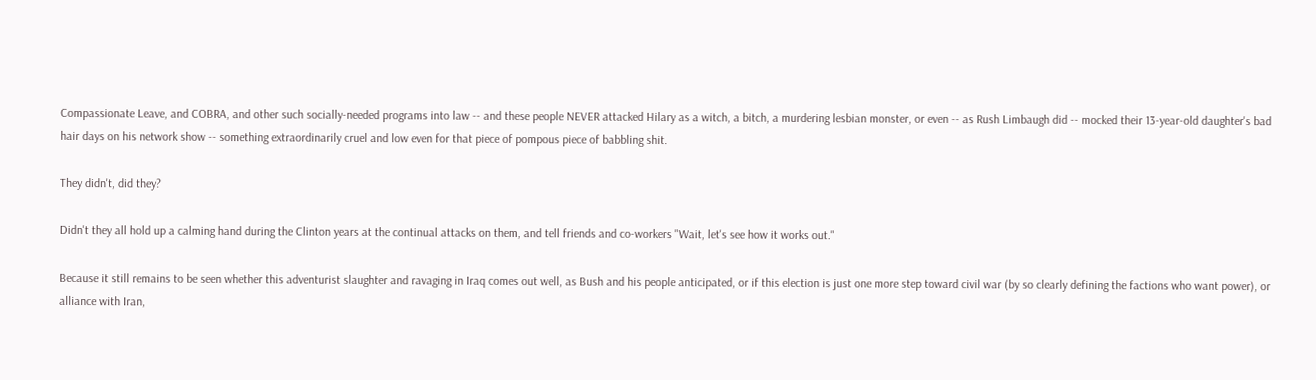Compassionate Leave, and COBRA, and other such socially-needed programs into law -- and these people NEVER attacked Hilary as a witch, a bitch, a murdering lesbian monster, or even -- as Rush Limbaugh did -- mocked their 13-year-old daughter's bad hair days on his network show -- something extraordinarily cruel and low even for that piece of pompous piece of babbling shit.

They didn't, did they?

Didn't they all hold up a calming hand during the Clinton years at the continual attacks on them, and tell friends and co-workers "Wait, let's see how it works out."

Because it still remains to be seen whether this adventurist slaughter and ravaging in Iraq comes out well, as Bush and his people anticipated, or if this election is just one more step toward civil war (by so clearly defining the factions who want power), or alliance with Iran,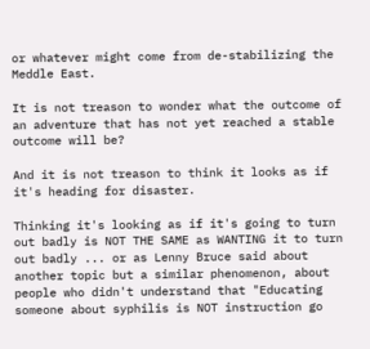or whatever might come from de-stabilizing the Meddle East.

It is not treason to wonder what the outcome of an adventure that has not yet reached a stable outcome will be?

And it is not treason to think it looks as if it's heading for disaster.

Thinking it's looking as if it's going to turn out badly is NOT THE SAME as WANTING it to turn out badly ... or as Lenny Bruce said about another topic but a similar phenomenon, about people who didn't understand that "Educating someone about syphilis is NOT instruction go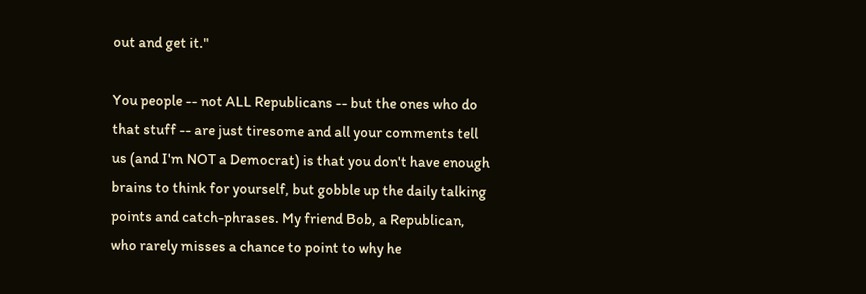out and get it."

You people -- not ALL Republicans -- but the ones who do that stuff -- are just tiresome and all your comments tell us (and I'm NOT a Democrat) is that you don't have enough brains to think for yourself, but gobble up the daily talking points and catch-phrases. My friend Bob, a Republican, who rarely misses a chance to point to why he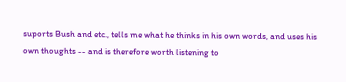suports Bush and etc., tells me what he thinks in his own words, and uses his own thoughts -- and is therefore worth listening to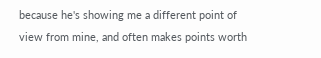because he's showing me a different point of view from mine, and often makes points worth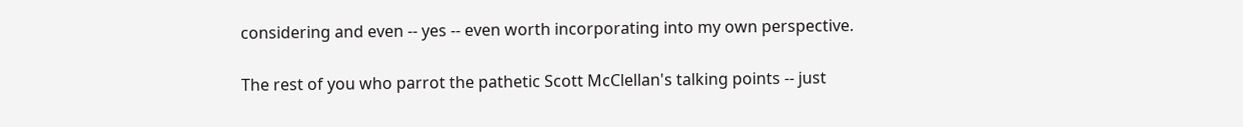considering and even -- yes -- even worth incorporating into my own perspective.

The rest of you who parrot the pathetic Scott McClellan's talking points -- just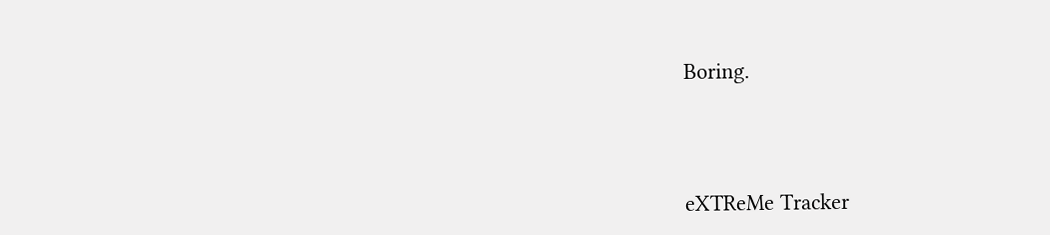Boring.




eXTReMe Tracker